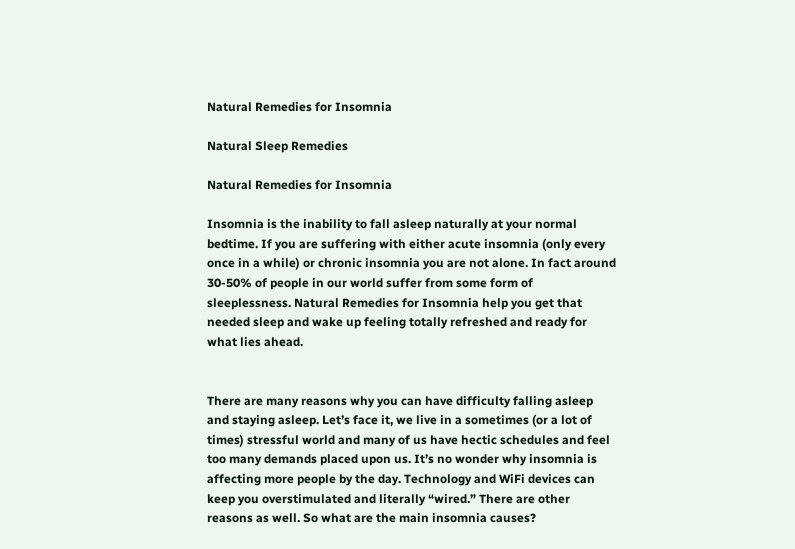Natural Remedies for Insomnia

Natural Sleep Remedies

Natural Remedies for Insomnia

Insomnia is the inability to fall asleep naturally at your normal bedtime. If you are suffering with either acute insomnia (only every once in a while) or chronic insomnia you are not alone. In fact around 30-50% of people in our world suffer from some form of sleeplessness. Natural Remedies for Insomnia help you get that needed sleep and wake up feeling totally refreshed and ready for what lies ahead.


There are many reasons why you can have difficulty falling asleep and staying asleep. Let’s face it, we live in a sometimes (or a lot of times) stressful world and many of us have hectic schedules and feel too many demands placed upon us. It’s no wonder why insomnia is affecting more people by the day. Technology and WiFi devices can keep you overstimulated and literally “wired.” There are other reasons as well. So what are the main insomnia causes?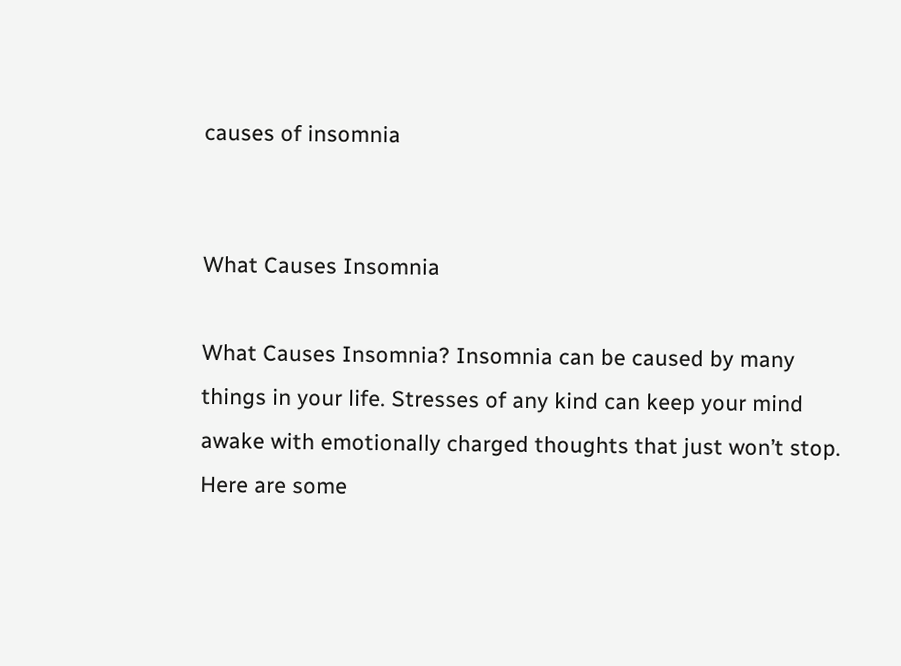causes of insomnia


What Causes Insomnia

What Causes Insomnia? Insomnia can be caused by many things in your life. Stresses of any kind can keep your mind awake with emotionally charged thoughts that just won’t stop. Here are some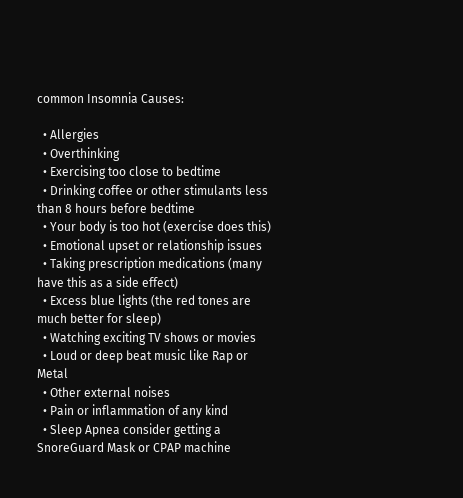common Insomnia Causes:

  • Allergies
  • Overthinking
  • Exercising too close to bedtime
  • Drinking coffee or other stimulants less than 8 hours before bedtime
  • Your body is too hot (exercise does this)
  • Emotional upset or relationship issues
  • Taking prescription medications (many have this as a side effect)
  • Excess blue lights (the red tones are much better for sleep)
  • Watching exciting TV shows or movies
  • Loud or deep beat music like Rap or Metal
  • Other external noises
  • Pain or inflammation of any kind
  • Sleep Apnea consider getting a SnoreGuard Mask or CPAP machine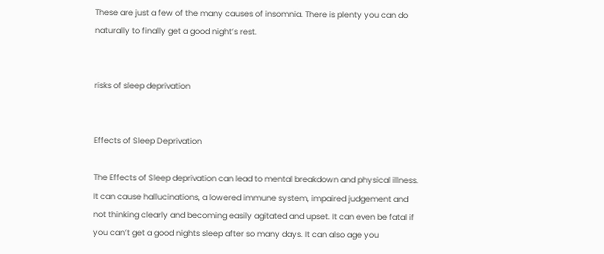These are just a few of the many causes of insomnia. There is plenty you can do naturally to finally get a good night’s rest.


risks of sleep deprivation


Effects of Sleep Deprivation

The Effects of Sleep deprivation can lead to mental breakdown and physical illness. It can cause hallucinations, a lowered immune system, impaired judgement and not thinking clearly and becoming easily agitated and upset. It can even be fatal if you can’t get a good nights sleep after so many days. It can also age you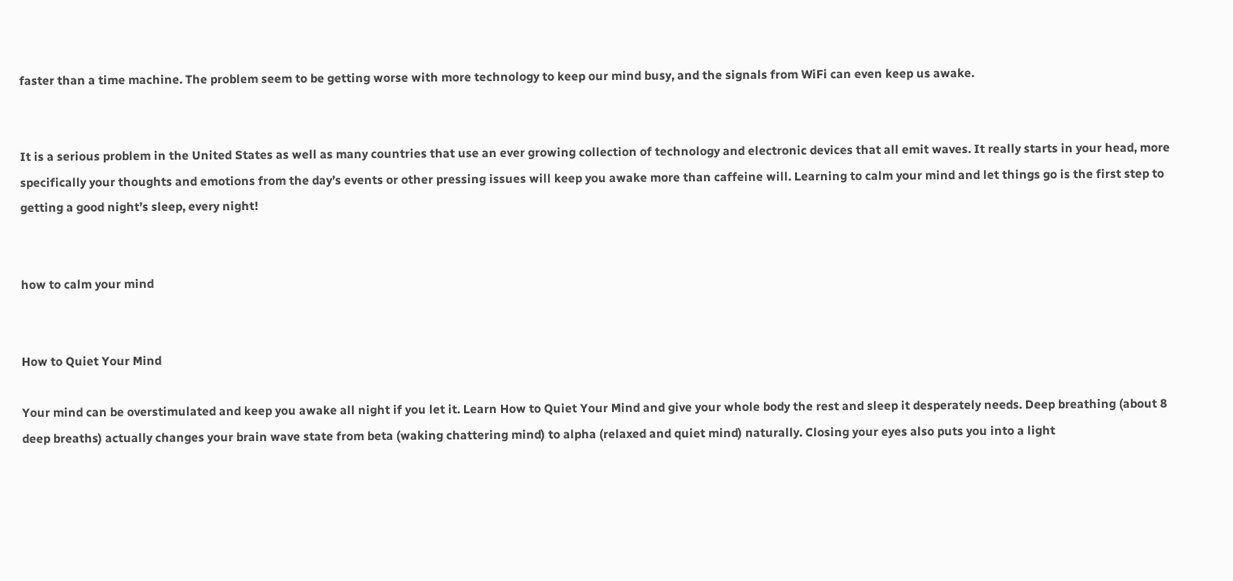faster than a time machine. The problem seem to be getting worse with more technology to keep our mind busy, and the signals from WiFi can even keep us awake.


It is a serious problem in the United States as well as many countries that use an ever growing collection of technology and electronic devices that all emit waves. It really starts in your head, more specifically your thoughts and emotions from the day’s events or other pressing issues will keep you awake more than caffeine will. Learning to calm your mind and let things go is the first step to getting a good night’s sleep, every night!


how to calm your mind


How to Quiet Your Mind

Your mind can be overstimulated and keep you awake all night if you let it. Learn How to Quiet Your Mind and give your whole body the rest and sleep it desperately needs. Deep breathing (about 8 deep breaths) actually changes your brain wave state from beta (waking chattering mind) to alpha (relaxed and quiet mind) naturally. Closing your eyes also puts you into a light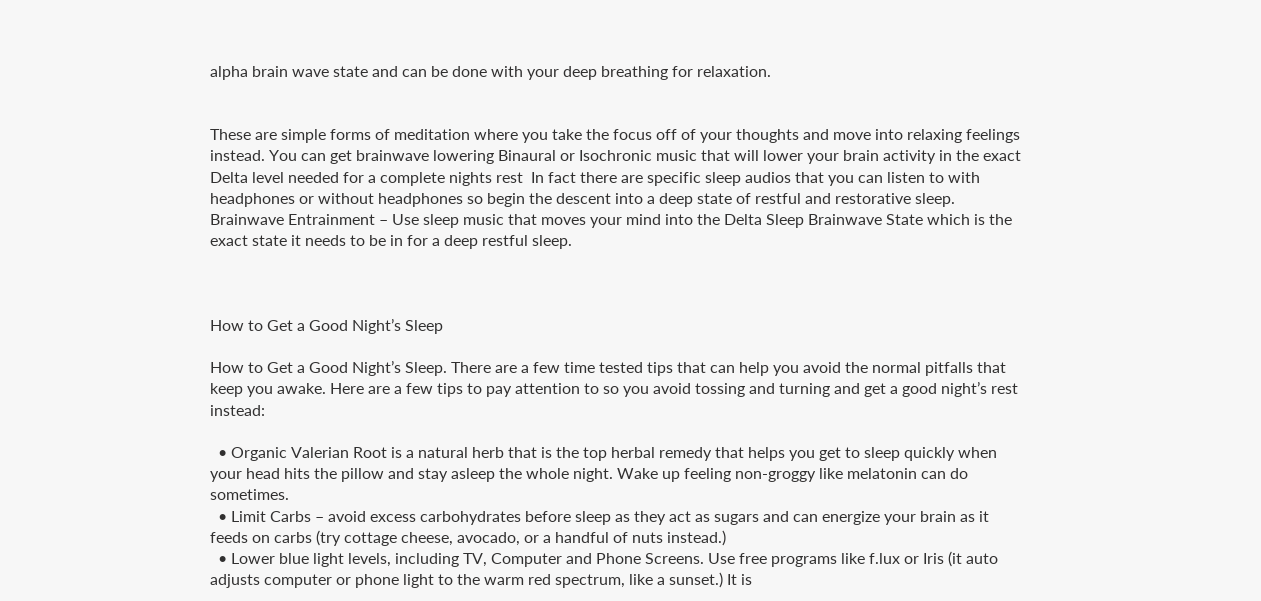alpha brain wave state and can be done with your deep breathing for relaxation.


These are simple forms of meditation where you take the focus off of your thoughts and move into relaxing feelings instead. You can get brainwave lowering Binaural or Isochronic music that will lower your brain activity in the exact Delta level needed for a complete nights rest  In fact there are specific sleep audios that you can listen to with headphones or without headphones so begin the descent into a deep state of restful and restorative sleep. Brainwave Entrainment – Use sleep music that moves your mind into the Delta Sleep Brainwave State which is the exact state it needs to be in for a deep restful sleep.



How to Get a Good Night’s Sleep

How to Get a Good Night’s Sleep. There are a few time tested tips that can help you avoid the normal pitfalls that keep you awake. Here are a few tips to pay attention to so you avoid tossing and turning and get a good night’s rest instead:

  • Organic Valerian Root is a natural herb that is the top herbal remedy that helps you get to sleep quickly when your head hits the pillow and stay asleep the whole night. Wake up feeling non-groggy like melatonin can do sometimes.
  • Limit Carbs – avoid excess carbohydrates before sleep as they act as sugars and can energize your brain as it feeds on carbs (try cottage cheese, avocado, or a handful of nuts instead.)
  • Lower blue light levels, including TV, Computer and Phone Screens. Use free programs like f.lux or Iris (it auto adjusts computer or phone light to the warm red spectrum, like a sunset.) It is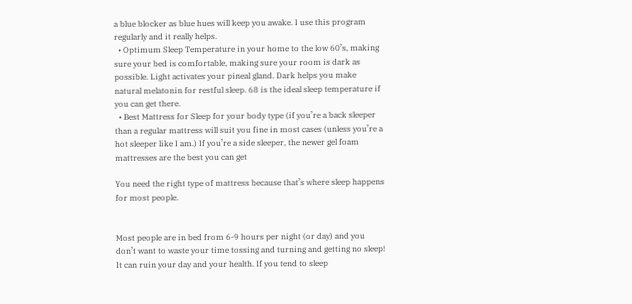a blue blocker as blue hues will keep you awake. I use this program regularly and it really helps.
  • Optimum Sleep Temperature in your home to the low 60’s, making sure your bed is comfortable, making sure your room is dark as possible. Light activates your pineal gland. Dark helps you make natural melatonin for restful sleep. 68 is the ideal sleep temperature if you can get there.
  • Best Mattress for Sleep for your body type (if you’re a back sleeper than a regular mattress will suit you fine in most cases (unless you’re a hot sleeper like I am.) If you’re a side sleeper, the newer gel foam mattresses are the best you can get

You need the right type of mattress because that’s where sleep happens for most people.


Most people are in bed from 6-9 hours per night (or day) and you don’t want to waste your time tossing and turning and getting no sleep! It can ruin your day and your health. If you tend to sleep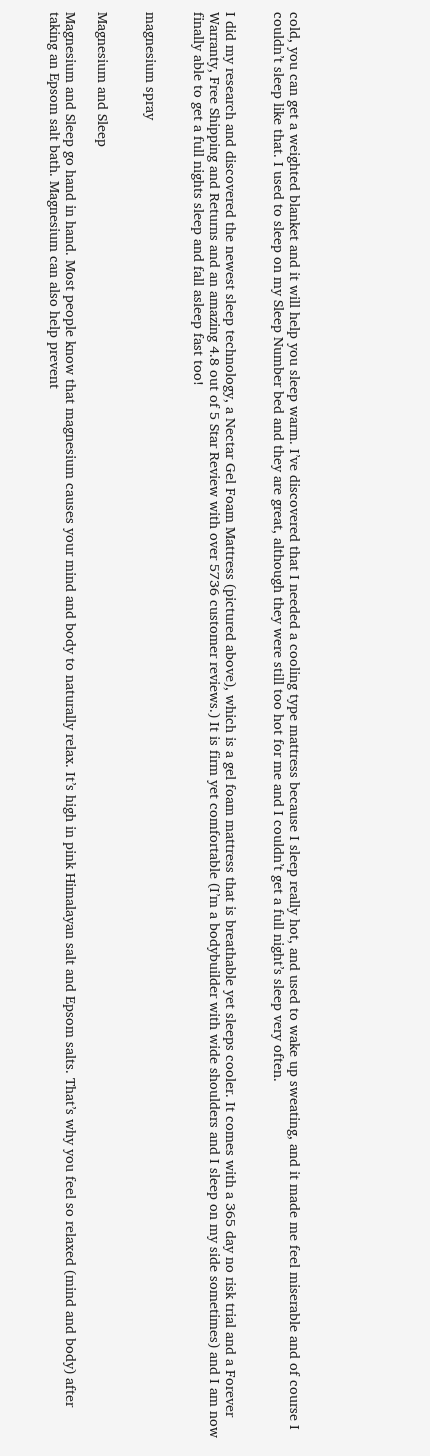cold, you can get a weighted blanket and it will help you sleep warm. I’ve discovered that I needed a cooling type mattress because I sleep really hot, and used to wake up sweating, and it made me feel miserable and of course I couldn’t sleep like that. I used to sleep on my Sleep Number bed and they are great, although they were still too hot for me and I couldn’t get a full night’s sleep very often.


I did my research and discovered the newest sleep technology, a Nectar Gel Foam Mattress (pictured above), which is a gel foam mattress that is breathable yet sleeps cooler. It comes with a 365 day no risk trial and a Forever Warranty, Free Shipping and Returns and an amazing 4.8 out of 5 Star Review with over 5736 customer reviews.) It is firm yet comfortable (I’m a bodybuilder with wide shoulders and I sleep on my side sometimes) and I am now finally able to get a full nights sleep and fall asleep fast too!


magnesium spray


Magnesium and Sleep

Magnesium and Sleep go hand in hand. Most people know that magnesium causes your mind and body to naturally relax. It’s high in pink Himalayan salt and Epsom salts. That’s why you feel so relaxed (mind and body) after taking an Epsom salt bath. Magnesium can also help prevent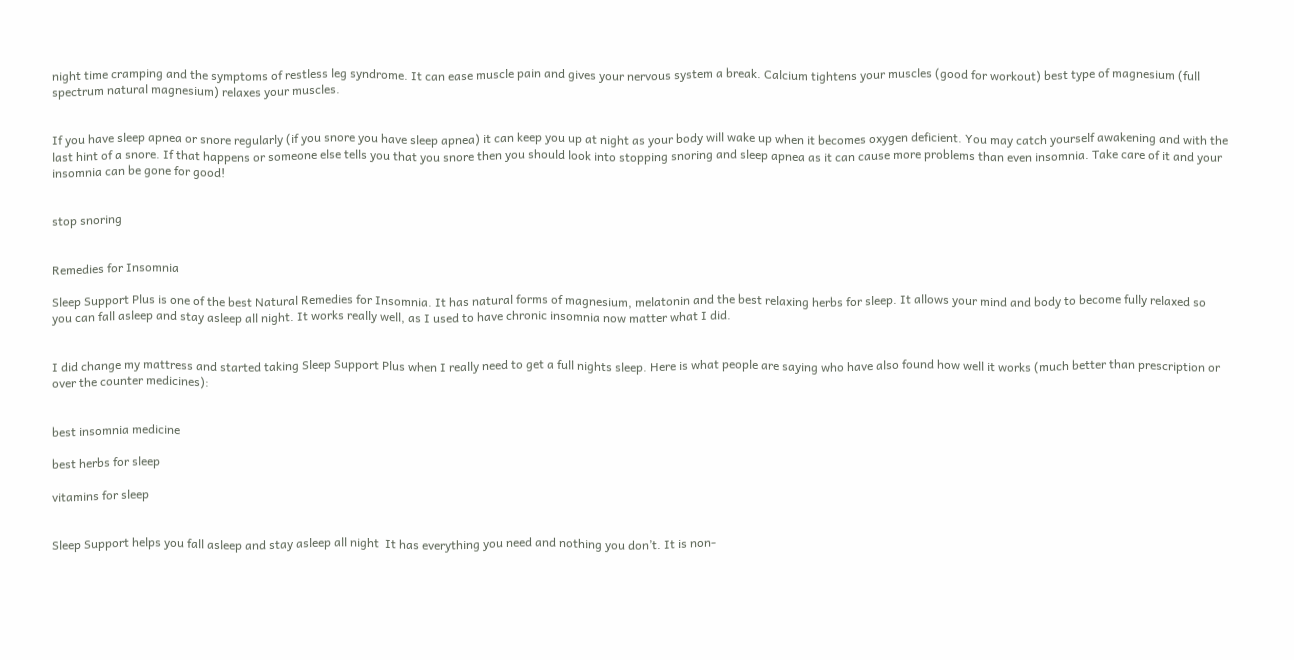night time cramping and the symptoms of restless leg syndrome. It can ease muscle pain and gives your nervous system a break. Calcium tightens your muscles (good for workout) best type of magnesium (full spectrum natural magnesium) relaxes your muscles.


If you have sleep apnea or snore regularly (if you snore you have sleep apnea) it can keep you up at night as your body will wake up when it becomes oxygen deficient. You may catch yourself awakening and with the last hint of a snore. If that happens or someone else tells you that you snore then you should look into stopping snoring and sleep apnea as it can cause more problems than even insomnia. Take care of it and your insomnia can be gone for good!


stop snoring


Remedies for Insomnia

Sleep Support Plus is one of the best Natural Remedies for Insomnia. It has natural forms of magnesium, melatonin and the best relaxing herbs for sleep. It allows your mind and body to become fully relaxed so you can fall asleep and stay asleep all night. It works really well, as I used to have chronic insomnia now matter what I did.


I did change my mattress and started taking Sleep Support Plus when I really need to get a full nights sleep. Here is what people are saying who have also found how well it works (much better than prescription or over the counter medicines):


best insomnia medicine

best herbs for sleep

vitamins for sleep


Sleep Support helps you fall asleep and stay asleep all night  It has everything you need and nothing you don’t. It is non-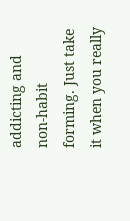addicting and non-habit forming. Just take it when you really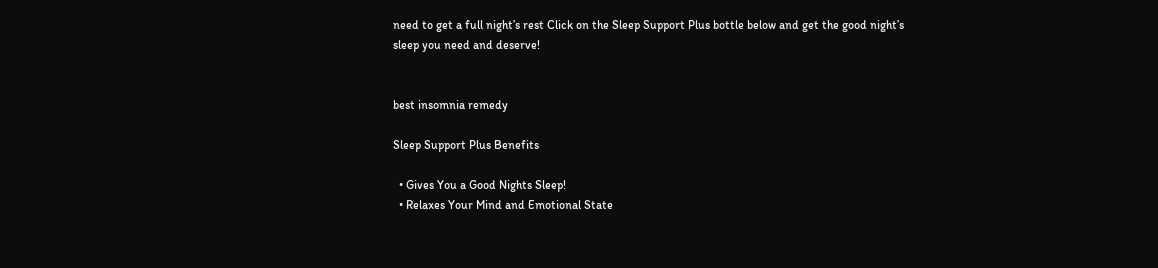need to get a full night’s rest Click on the Sleep Support Plus bottle below and get the good night’s sleep you need and deserve!


best insomnia remedy

Sleep Support Plus Benefits

  • Gives You a Good Nights Sleep!
  • Relaxes Your Mind and Emotional State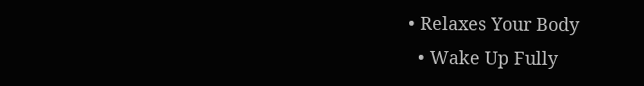• Relaxes Your Body
  • Wake Up Fully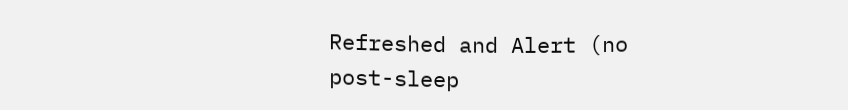Refreshed and Alert (no post-sleep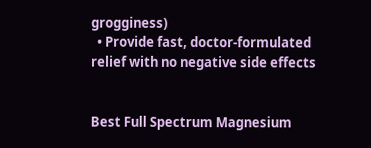grogginess)
  • Provide fast, doctor-formulated relief with no negative side effects


Best Full Spectrum Magnesium